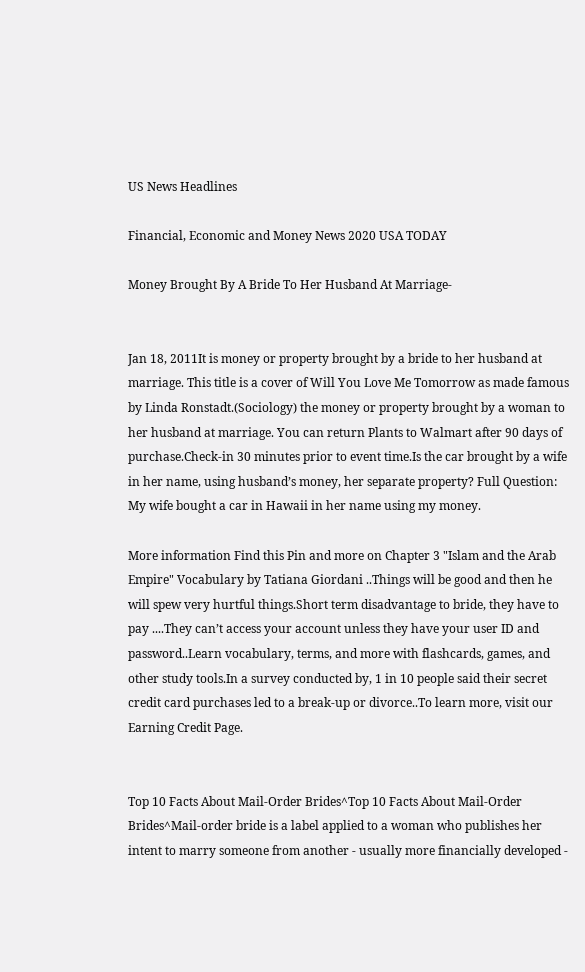US News Headlines

Financial, Economic and Money News 2020 USA TODAY

Money Brought By A Bride To Her Husband At Marriage-


Jan 18, 2011It is money or property brought by a bride to her husband at marriage. This title is a cover of Will You Love Me Tomorrow as made famous by Linda Ronstadt.(Sociology) the money or property brought by a woman to her husband at marriage. You can return Plants to Walmart after 90 days of purchase.Check-in 30 minutes prior to event time.Is the car brought by a wife in her name, using husband’s money, her separate property? Full Question: My wife bought a car in Hawaii in her name using my money.

More information Find this Pin and more on Chapter 3 "Islam and the Arab Empire" Vocabulary by Tatiana Giordani ..Things will be good and then he will spew very hurtful things.Short term disadvantage to bride, they have to pay ....They can’t access your account unless they have your user ID and password..Learn vocabulary, terms, and more with flashcards, games, and other study tools.In a survey conducted by, 1 in 10 people said their secret credit card purchases led to a break-up or divorce..To learn more, visit our Earning Credit Page.


Top 10 Facts About Mail-Order Brides^Top 10 Facts About Mail-Order Brides^Mail-order bride is a label applied to a woman who publishes her intent to marry someone from another - usually more financially developed -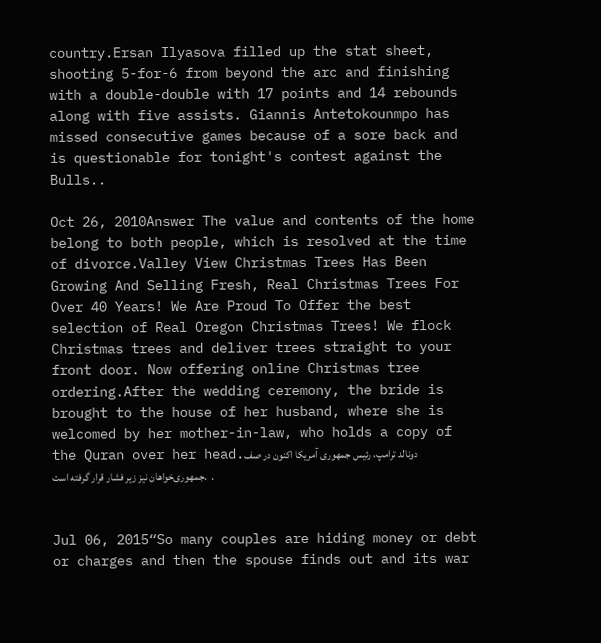country.Ersan Ilyasova filled up the stat sheet, shooting 5-for-6 from beyond the arc and finishing with a double-double with 17 points and 14 rebounds along with five assists. Giannis Antetokounmpo has missed consecutive games because of a sore back and is questionable for tonight's contest against the Bulls..

Oct 26, 2010Answer The value and contents of the home belong to both people, which is resolved at the time of divorce.Valley View Christmas Trees Has Been Growing And Selling Fresh, Real Christmas Trees For Over 40 Years! We Are Proud To Offer the best selection of Real Oregon Christmas Trees! We flock Christmas trees and deliver trees straight to your front door. Now offering online Christmas tree ordering.After the wedding ceremony, the bride is brought to the house of her husband, where she is welcomed by her mother-in-law, who holds a copy of the Quran over her head.دونالد ترامپ، رئیس جمهوری آمریکا اکنون در صف جمهوری‌خواهان نیز زیر فشار قرار گرفته است.  .


Jul 06, 2015“So many couples are hiding money or debt or charges and then the spouse finds out and its war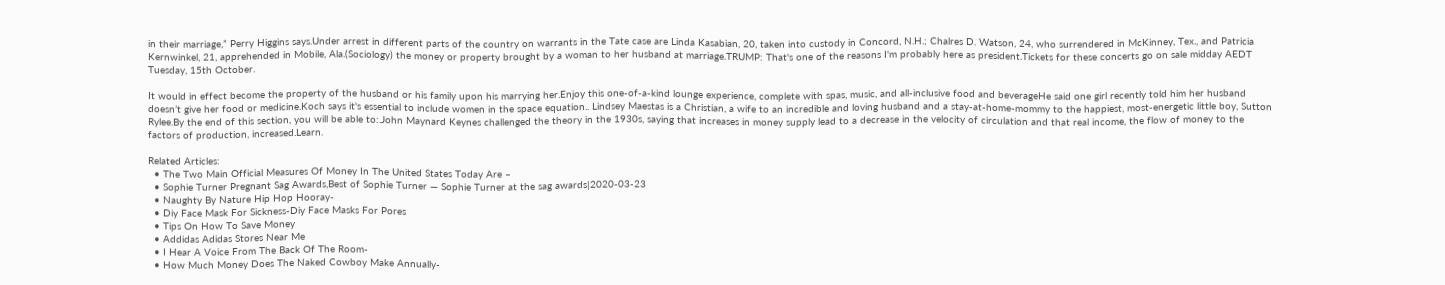in their marriage,” Perry Higgins says.Under arrest in different parts of the country on warrants in the Tate case are Linda Kasabian, 20, taken into custody in Concord, N.H.; Chalres D. Watson, 24, who surrendered in McKinney, Tex., and Patricia Kernwinkel, 21, apprehended in Mobile, Ala.(Sociology) the money or property brought by a woman to her husband at marriage.TRUMP: That's one of the reasons I'm probably here as president.Tickets for these concerts go on sale midday AEDT Tuesday, 15th October.

It would in effect become the property of the husband or his family upon his marrying her.Enjoy this one-of-a-kind lounge experience, complete with spas, music, and all-inclusive food and beverageHe said one girl recently told him her husband doesn’t give her food or medicine.Koch says it's essential to include women in the space equation.. Lindsey Maestas is a Christian, a wife to an incredible and loving husband and a stay-at-home-mommy to the happiest, most-energetic little boy, Sutton Rylee.By the end of this section, you will be able to:.John Maynard Keynes challenged the theory in the 1930s, saying that increases in money supply lead to a decrease in the velocity of circulation and that real income, the flow of money to the factors of production, increased.Learn.

Related Articles:
  • The Two Main Official Measures Of Money In The United States Today Are –
  • Sophie Turner Pregnant Sag Awards,Best of Sophie Turner — Sophie Turner at the sag awards|2020-03-23
  • Naughty By Nature Hip Hop Hooray-
  • Diy Face Mask For Sickness-Diy Face Masks For Pores
  • Tips On How To Save Money
  • Addidas Adidas Stores Near Me
  • I Hear A Voice From The Back Of The Room-
  • How Much Money Does The Naked Cowboy Make Annually-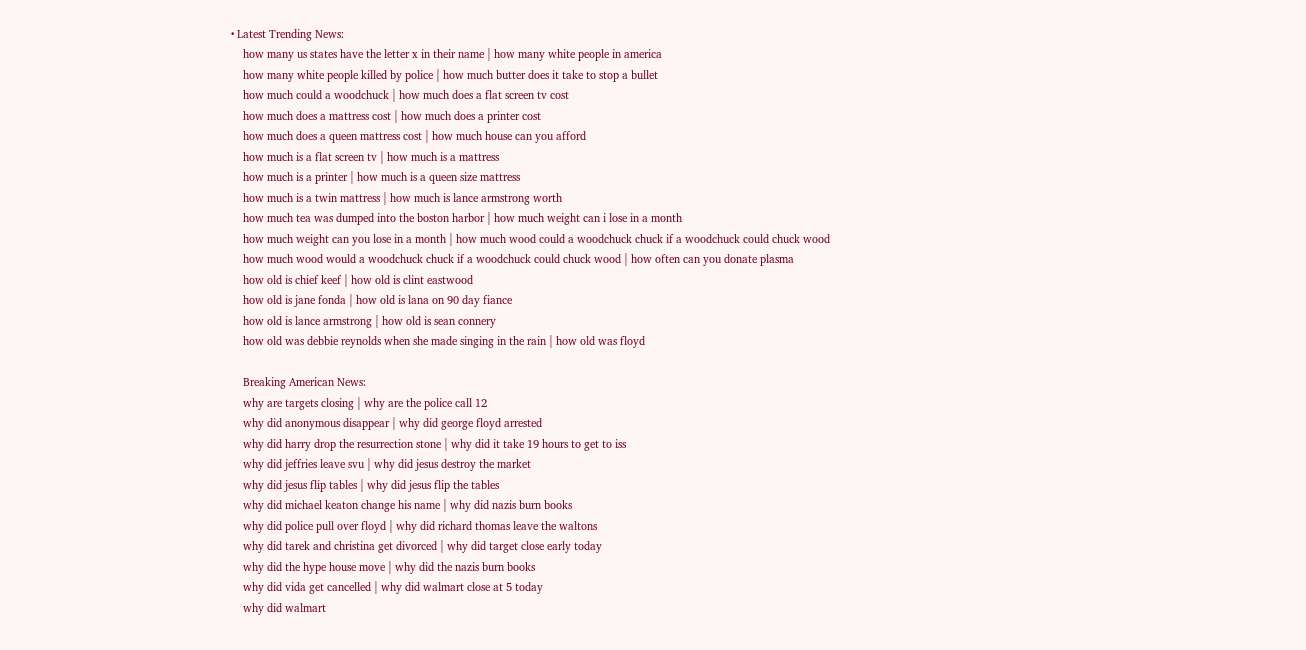• Latest Trending News:
    how many us states have the letter x in their name | how many white people in america
    how many white people killed by police | how much butter does it take to stop a bullet
    how much could a woodchuck | how much does a flat screen tv cost
    how much does a mattress cost | how much does a printer cost
    how much does a queen mattress cost | how much house can you afford
    how much is a flat screen tv | how much is a mattress
    how much is a printer | how much is a queen size mattress
    how much is a twin mattress | how much is lance armstrong worth
    how much tea was dumped into the boston harbor | how much weight can i lose in a month
    how much weight can you lose in a month | how much wood could a woodchuck chuck if a woodchuck could chuck wood
    how much wood would a woodchuck chuck if a woodchuck could chuck wood | how often can you donate plasma
    how old is chief keef | how old is clint eastwood
    how old is jane fonda | how old is lana on 90 day fiance
    how old is lance armstrong | how old is sean connery
    how old was debbie reynolds when she made singing in the rain | how old was floyd

    Breaking American News:
    why are targets closing | why are the police call 12
    why did anonymous disappear | why did george floyd arrested
    why did harry drop the resurrection stone | why did it take 19 hours to get to iss
    why did jeffries leave svu | why did jesus destroy the market
    why did jesus flip tables | why did jesus flip the tables
    why did michael keaton change his name | why did nazis burn books
    why did police pull over floyd | why did richard thomas leave the waltons
    why did tarek and christina get divorced | why did target close early today
    why did the hype house move | why did the nazis burn books
    why did vida get cancelled | why did walmart close at 5 today
    why did walmart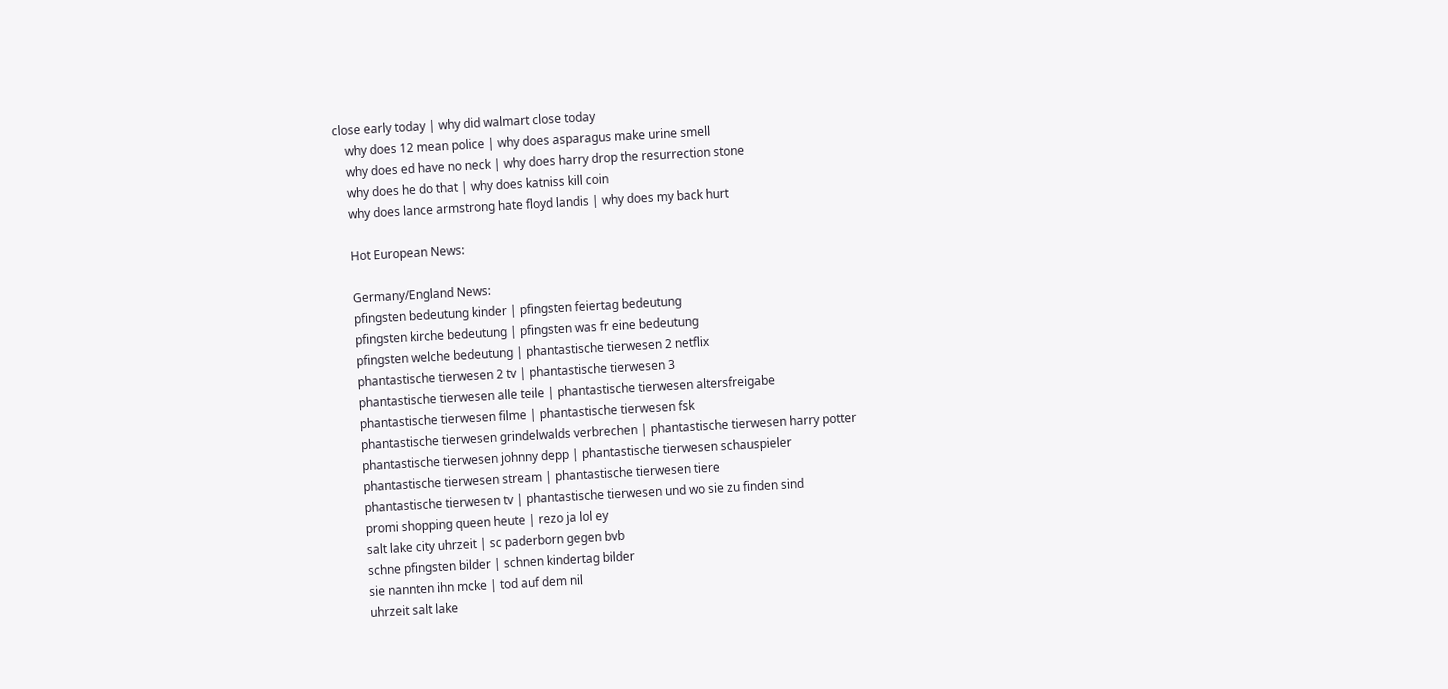close early today | why did walmart close today
    why does 12 mean police | why does asparagus make urine smell
    why does ed have no neck | why does harry drop the resurrection stone
    why does he do that | why does katniss kill coin
    why does lance armstrong hate floyd landis | why does my back hurt

    Hot European News:

    Germany/England News:
    pfingsten bedeutung kinder | pfingsten feiertag bedeutung
    pfingsten kirche bedeutung | pfingsten was fr eine bedeutung
    pfingsten welche bedeutung | phantastische tierwesen 2 netflix
    phantastische tierwesen 2 tv | phantastische tierwesen 3
    phantastische tierwesen alle teile | phantastische tierwesen altersfreigabe
    phantastische tierwesen filme | phantastische tierwesen fsk
    phantastische tierwesen grindelwalds verbrechen | phantastische tierwesen harry potter
    phantastische tierwesen johnny depp | phantastische tierwesen schauspieler
    phantastische tierwesen stream | phantastische tierwesen tiere
    phantastische tierwesen tv | phantastische tierwesen und wo sie zu finden sind
    promi shopping queen heute | rezo ja lol ey
    salt lake city uhrzeit | sc paderborn gegen bvb
    schne pfingsten bilder | schnen kindertag bilder
    sie nannten ihn mcke | tod auf dem nil
    uhrzeit salt lake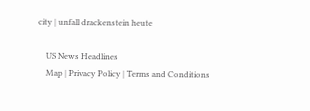city | unfall drackenstein heute

    US News Headlines
    Map | Privacy Policy | Terms and Conditions